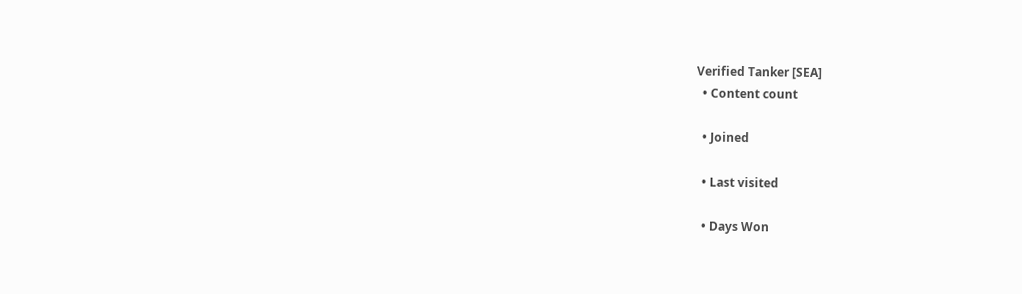Verified Tanker [SEA]
  • Content count

  • Joined

  • Last visited

  • Days Won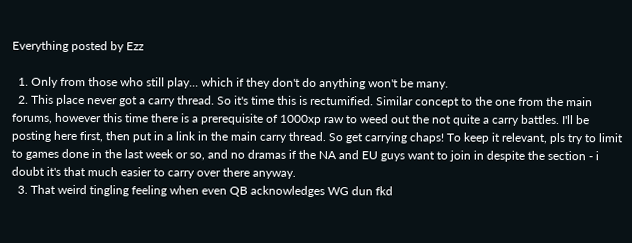Everything posted by Ezz

  1. Only from those who still play... which if they don't do anything won't be many.
  2. This place never got a carry thread. So it's time this is rectumified. Similar concept to the one from the main forums, however this time there is a prerequisite of 1000xp raw to weed out the not quite a carry battles. I'll be posting here first, then put in a link in the main carry thread. So get carrying chaps! To keep it relevant, pls try to limit to games done in the last week or so, and no dramas if the NA and EU guys want to join in despite the section - i doubt it's that much easier to carry over there anyway.
  3. That weird tingling feeling when even QB acknowledges WG dun fkd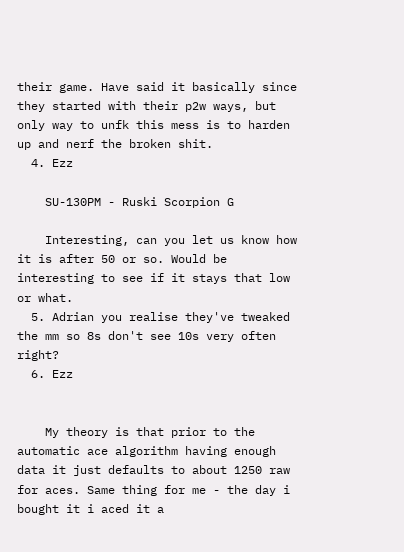their game. Have said it basically since they started with their p2w ways, but only way to unfk this mess is to harden up and nerf the broken shit.
  4. Ezz

    SU-130PM - Ruski Scorpion G

    Interesting, can you let us know how it is after 50 or so. Would be interesting to see if it stays that low or what.
  5. Adrian you realise they've tweaked the mm so 8s don't see 10s very often right?
  6. Ezz


    My theory is that prior to the automatic ace algorithm having enough data it just defaults to about 1250 raw for aces. Same thing for me - the day i bought it i aced it a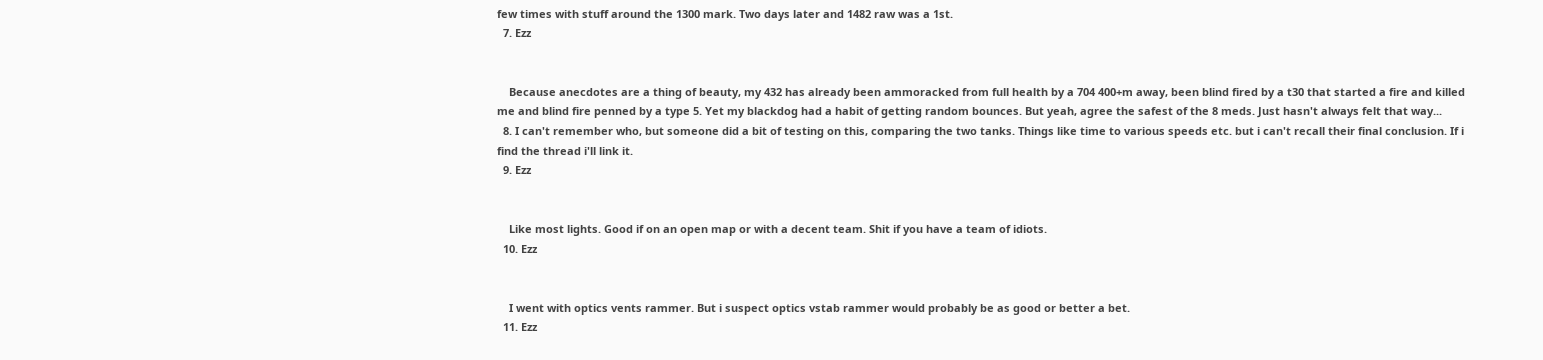few times with stuff around the 1300 mark. Two days later and 1482 raw was a 1st.
  7. Ezz


    Because anecdotes are a thing of beauty, my 432 has already been ammoracked from full health by a 704 400+m away, been blind fired by a t30 that started a fire and killed me and blind fire penned by a type 5. Yet my blackdog had a habit of getting random bounces. But yeah, agree the safest of the 8 meds. Just hasn't always felt that way...
  8. I can't remember who, but someone did a bit of testing on this, comparing the two tanks. Things like time to various speeds etc. but i can't recall their final conclusion. If i find the thread i'll link it.
  9. Ezz


    Like most lights. Good if on an open map or with a decent team. Shit if you have a team of idiots.
  10. Ezz


    I went with optics vents rammer. But i suspect optics vstab rammer would probably be as good or better a bet.
  11. Ezz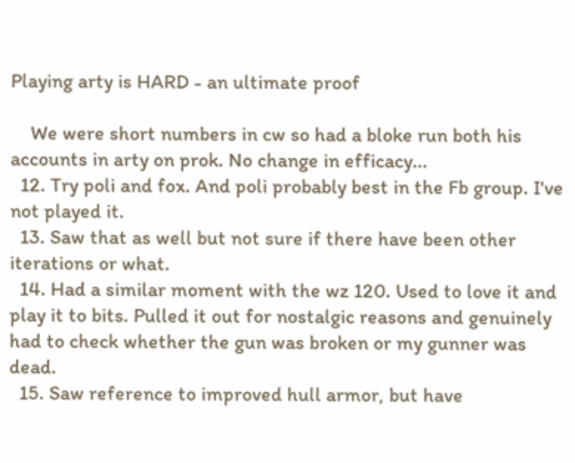Playing arty is HARD - an ultimate proof

    We were short numbers in cw so had a bloke run both his accounts in arty on prok. No change in efficacy...
  12. Try poli and fox. And poli probably best in the Fb group. I've not played it.
  13. Saw that as well but not sure if there have been other iterations or what.
  14. Had a similar moment with the wz 120. Used to love it and play it to bits. Pulled it out for nostalgic reasons and genuinely had to check whether the gun was broken or my gunner was dead.
  15. Saw reference to improved hull armor, but have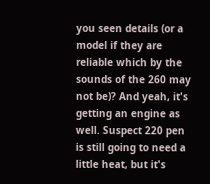you seen details (or a model if they are reliable which by the sounds of the 260 may not be)? And yeah, it's getting an engine as well. Suspect 220 pen is still going to need a little heat, but it's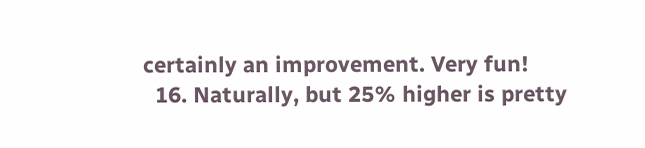certainly an improvement. Very fun!
  16. Naturally, but 25% higher is pretty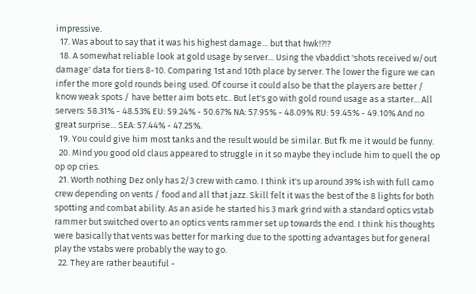impressive.
  17. Was about to say that it was his highest damage... but that hwk!?!?
  18. A somewhat reliable look at gold usage by server... Using the vbaddict 'shots received w/out damage' data for tiers 8-10. Comparing 1st and 10th place by server. The lower the figure we can infer the more gold rounds being used. Of course it could also be that the players are better / know weak spots / have better aim bots etc.. But let's go with gold round usage as a starter... All servers: 58.31% - 48.53% EU: 59.24% - 50.67% NA: 57.95% - 48.09% RU: 59.45% - 49.10% And no great surprise... SEA: 57.44% - 47.25%.
  19. You could give him most tanks and the result would be similar. But fk me it would be funny.
  20. Mind you good old claus appeared to struggle in it so maybe they include him to quell the op op op cries.
  21. Worth nothing Dez only has 2/3 crew with camo. I think it's up around 39% ish with full camo crew depending on vents / food and all that jazz. Skill felt it was the best of the 8 lights for both spotting and combat ability. As an aside he started his 3 mark grind with a standard optics vstab rammer but switched over to an optics vents rammer set up towards the end. I think his thoughts were basically that vents was better for marking due to the spotting advantages but for general play the vstabs were probably the way to go.
  22. They are rather beautiful -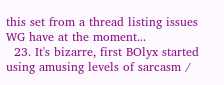this set from a thread listing issues WG have at the moment...
  23. It's bizarre, first BOlyx started using amusing levels of sarcasm /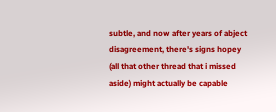subtle, and now after years of abject disagreement, there's signs hopey (all that other thread that i missed aside) might actually be capable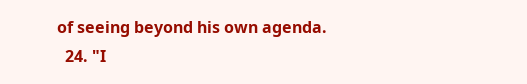of seeing beyond his own agenda.
  24. "I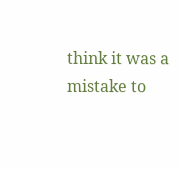think it was a mistake to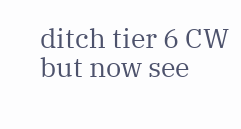ditch tier 6 CW but now see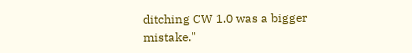ditching CW 1.0 was a bigger mistake."